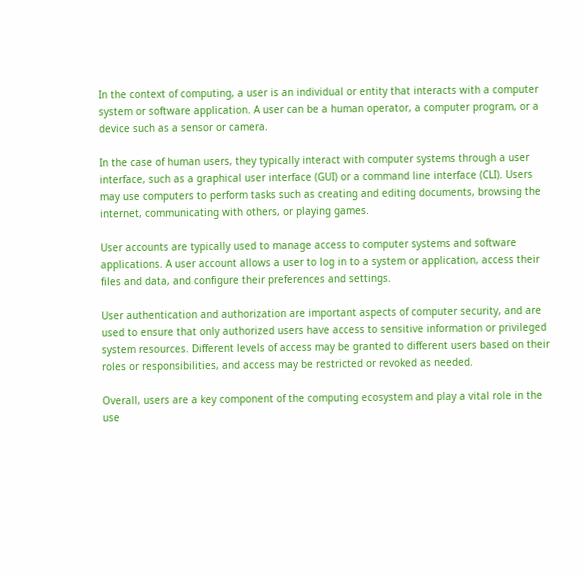In the context of computing, a user is an individual or entity that interacts with a computer system or software application. A user can be a human operator, a computer program, or a device such as a sensor or camera.

In the case of human users, they typically interact with computer systems through a user interface, such as a graphical user interface (GUI) or a command line interface (CLI). Users may use computers to perform tasks such as creating and editing documents, browsing the internet, communicating with others, or playing games.

User accounts are typically used to manage access to computer systems and software applications. A user account allows a user to log in to a system or application, access their files and data, and configure their preferences and settings.

User authentication and authorization are important aspects of computer security, and are used to ensure that only authorized users have access to sensitive information or privileged system resources. Different levels of access may be granted to different users based on their roles or responsibilities, and access may be restricted or revoked as needed.

Overall, users are a key component of the computing ecosystem and play a vital role in the use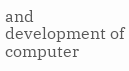and development of computer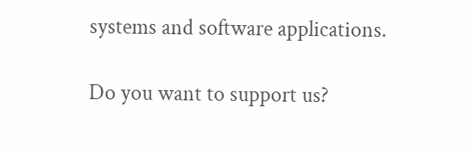systems and software applications.

Do you want to support us?